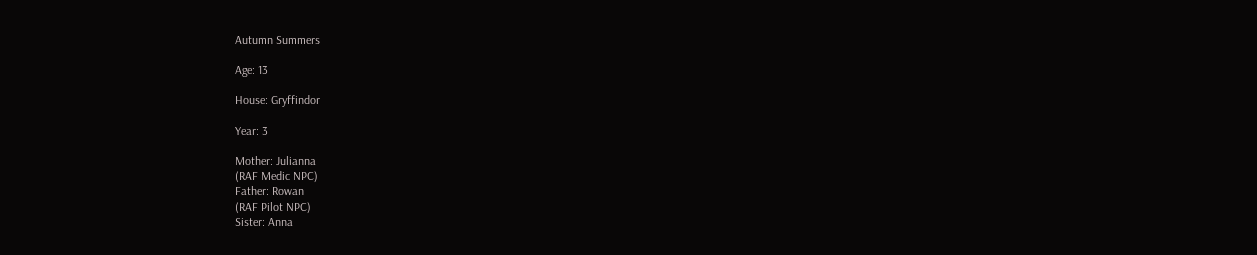Autumn Summers

Age: 13

House: Gryffindor

Year: 3

Mother: Julianna
(RAF Medic NPC)
Father: Rowan
(RAF Pilot NPC)
Sister: Anna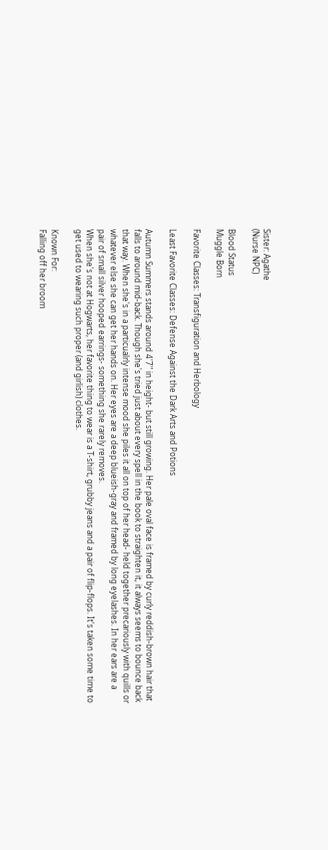Sister: Agathe
(Nurse NPC)

Blood Status
Muggle Born

Favorite Classes: Transfiguration and Herbology

Least Favorite Classes: Defense Against the Dark Arts and Potions

Autumn Summers stands around 4'7" in height- but still growing. Her pale oval face is framed by curly reddish-brown hair that falls to around mid-back. Though she's tried just about every spell in the book to straighten it, it always seems to bounce back that way. When she's in a particualrly intense mood she piles it all on top of her head- held together precariously with quills or whatever else she can get her hands on. Her eyes are a deep blueish-gray and framed by long eyelashes. In her ears are a pair of small silver hooped earrings- something she rarely removes.
When she's not at Hogwarts, her favorite thing to wear is a T-shirt, grubby jeans and a pair of flip-flops. It's taken some time to get used to wearing such proper (and girlish) clothes.

Known For:
Falling off her broom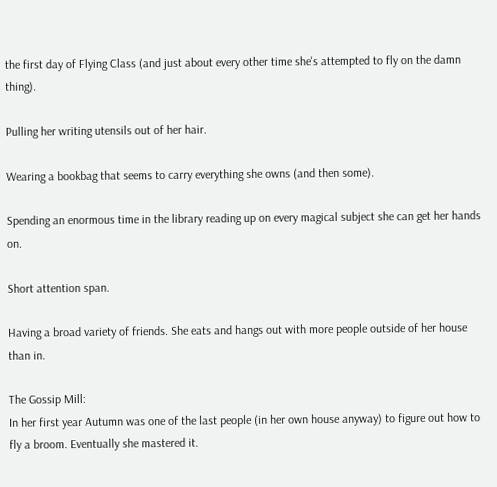the first day of Flying Class (and just about every other time she's attempted to fly on the damn thing).

Pulling her writing utensils out of her hair.

Wearing a bookbag that seems to carry everything she owns (and then some).

Spending an enormous time in the library reading up on every magical subject she can get her hands on.

Short attention span.

Having a broad variety of friends. She eats and hangs out with more people outside of her house than in.

The Gossip Mill:
In her first year Autumn was one of the last people (in her own house anyway) to figure out how to fly a broom. Eventually she mastered it.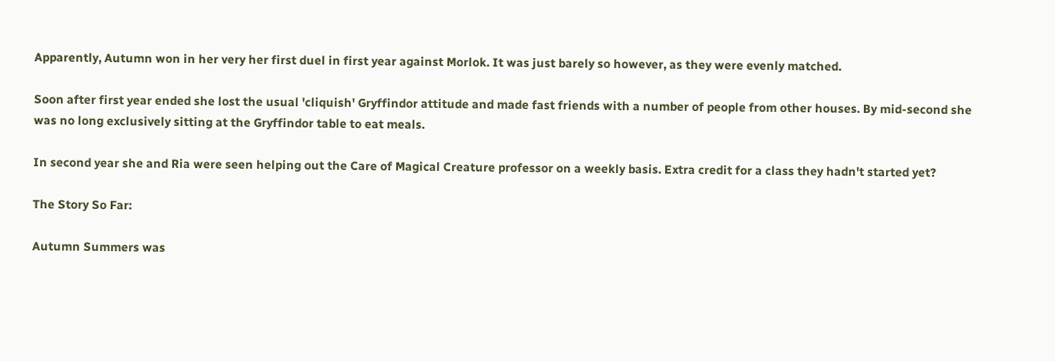Apparently, Autumn won in her very her first duel in first year against Morlok. It was just barely so however, as they were evenly matched.

Soon after first year ended she lost the usual 'cliquish' Gryffindor attitude and made fast friends with a number of people from other houses. By mid-second she was no long exclusively sitting at the Gryffindor table to eat meals.

In second year she and Ria were seen helping out the Care of Magical Creature professor on a weekly basis. Extra credit for a class they hadn't started yet?

The Story So Far:

Autumn Summers was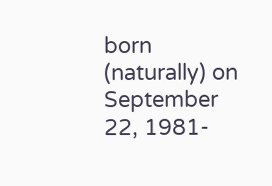born (naturally) on September 22, 1981-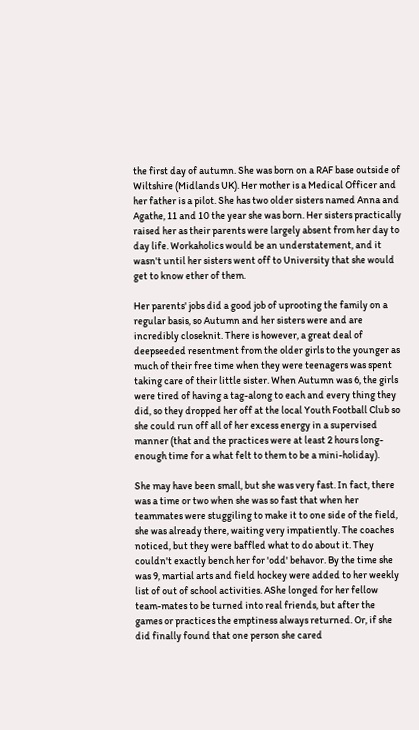the first day of autumn. She was born on a RAF base outside of Wiltshire (Midlands UK). Her mother is a Medical Officer and her father is a pilot. She has two older sisters named Anna and Agathe, 11 and 10 the year she was born. Her sisters practically raised her as their parents were largely absent from her day to day life. Workaholics would be an understatement, and it wasn't until her sisters went off to University that she would get to know ether of them.

Her parents' jobs did a good job of uprooting the family on a regular basis, so Autumn and her sisters were and are incredibly closeknit. There is however, a great deal of deepseeded resentment from the older girls to the younger as much of their free time when they were teenagers was spent taking care of their little sister. When Autumn was 6, the girls were tired of having a tag-along to each and every thing they did, so they dropped her off at the local Youth Football Club so she could run off all of her excess energy in a supervised manner (that and the practices were at least 2 hours long- enough time for a what felt to them to be a mini-holiday).

She may have been small, but she was very fast. In fact, there was a time or two when she was so fast that when her teammates were stuggiling to make it to one side of the field, she was already there, waiting very impatiently. The coaches noticed, but they were baffled what to do about it. They couldn't exactly bench her for 'odd' behavor. By the time she was 9, martial arts and field hockey were added to her weekly list of out of school activities. AShe longed for her fellow team-mates to be turned into real friends, but after the games or practices the emptiness always returned. Or, if she did finally found that one person she cared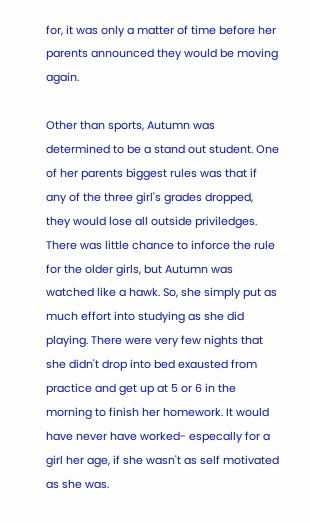for, it was only a matter of time before her parents announced they would be moving again.

Other than sports, Autumn was determined to be a stand out student. One of her parents biggest rules was that if any of the three girl's grades dropped, they would lose all outside priviledges. There was little chance to inforce the rule for the older girls, but Autumn was watched like a hawk. So, she simply put as much effort into studying as she did playing. There were very few nights that she didn't drop into bed exausted from practice and get up at 5 or 6 in the morning to finish her homework. It would have never have worked- especally for a girl her age, if she wasn't as self motivated as she was.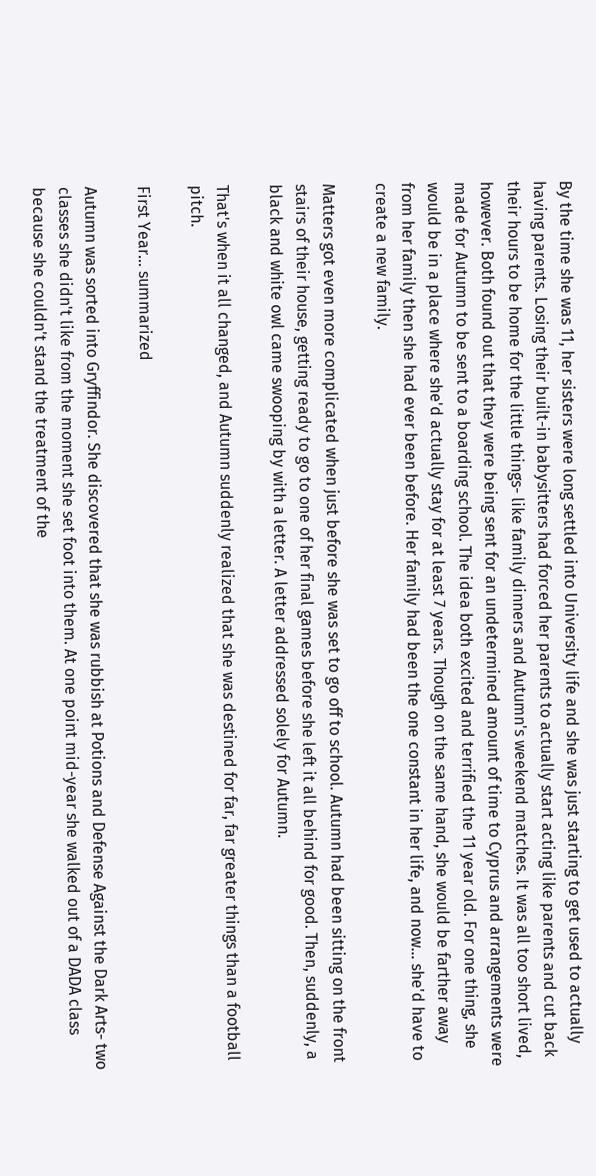By the time she was 11, her sisters were long settled into University life and she was just starting to get used to actually having parents. Losing their built-in babysitters had forced her parents to actually start acting like parents and cut back their hours to be home for the little things- like family dinners and Autumn's weekend matches. It was all too short lived, however. Both found out that they were being sent for an undetermined amount of time to Cyprus and arrangements were made for Autumn to be sent to a boarding school. The idea both excited and terrified the 11 year old. For one thing, she would be in a place where she'd actually stay for at least 7 years. Though on the same hand, she would be farther away from her family then she had ever been before. Her family had been the one constant in her life, and now… she'd have to create a new family.

Matters got even more complicated when just before she was set to go off to school. Autumn had been sitting on the front stairs of their house, getting ready to go to one of her final games before she left it all behind for good. Then, suddenly, a black and white owl came swooping by with a letter. A letter addressed solely for Autumn.

That's when it all changed, and Autumn suddenly realized that she was destined for far, far greater things than a football pitch.

First Year… summarized

Autumn was sorted into Gryffindor. She discovered that she was rubbish at Potions and Defense Against the Dark Arts- two classes she didn't like from the moment she set foot into them. At one point mid-year she walked out of a DADA class because she couldn't stand the treatment of the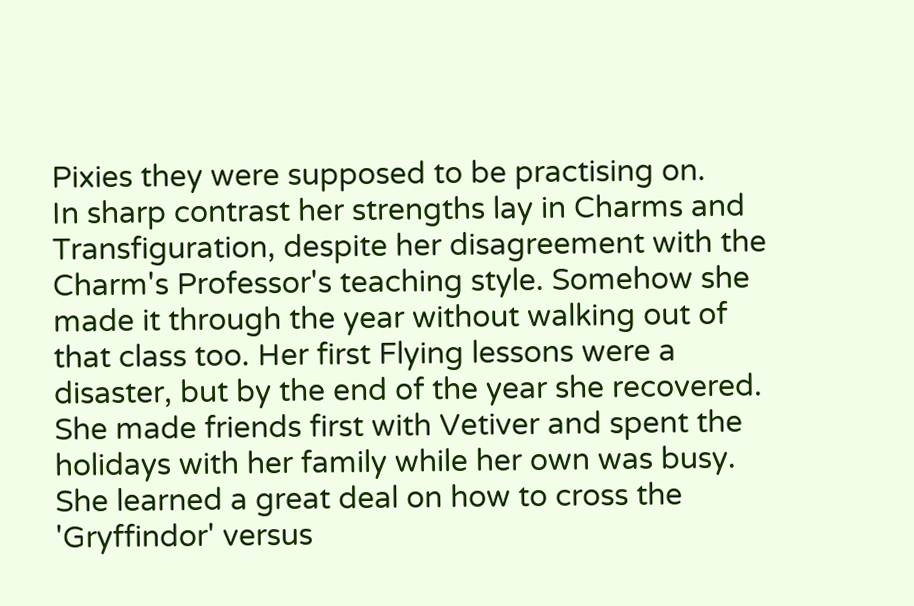Pixies they were supposed to be practising on.
In sharp contrast her strengths lay in Charms and Transfiguration, despite her disagreement with the Charm's Professor's teaching style. Somehow she made it through the year without walking out of that class too. Her first Flying lessons were a disaster, but by the end of the year she recovered.
She made friends first with Vetiver and spent the holidays with her family while her own was busy. She learned a great deal on how to cross the 'Gryffindor' versus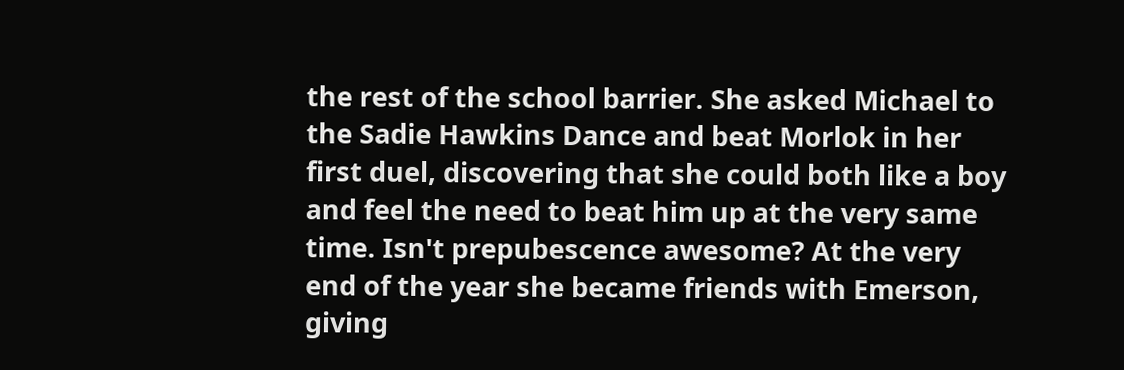the rest of the school barrier. She asked Michael to the Sadie Hawkins Dance and beat Morlok in her first duel, discovering that she could both like a boy and feel the need to beat him up at the very same time. Isn't prepubescence awesome? At the very end of the year she became friends with Emerson, giving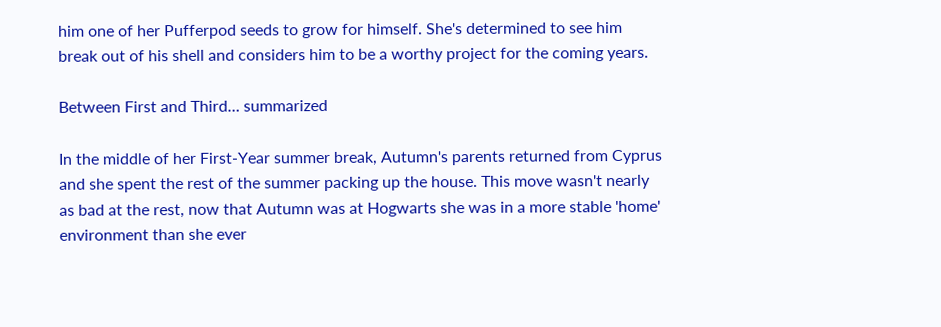him one of her Pufferpod seeds to grow for himself. She's determined to see him break out of his shell and considers him to be a worthy project for the coming years.

Between First and Third… summarized

In the middle of her First-Year summer break, Autumn's parents returned from Cyprus and she spent the rest of the summer packing up the house. This move wasn't nearly as bad at the rest, now that Autumn was at Hogwarts she was in a more stable 'home' environment than she ever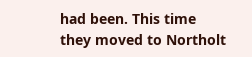had been. This time they moved to Northolt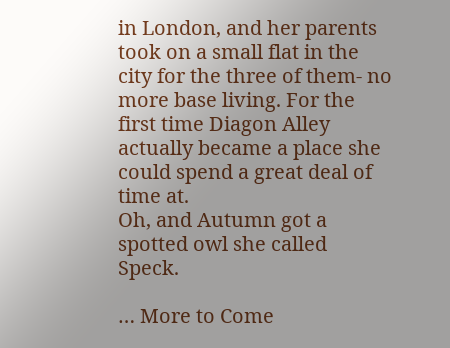in London, and her parents took on a small flat in the city for the three of them- no more base living. For the first time Diagon Alley actually became a place she could spend a great deal of time at.
Oh, and Autumn got a spotted owl she called Speck.

… More to Come